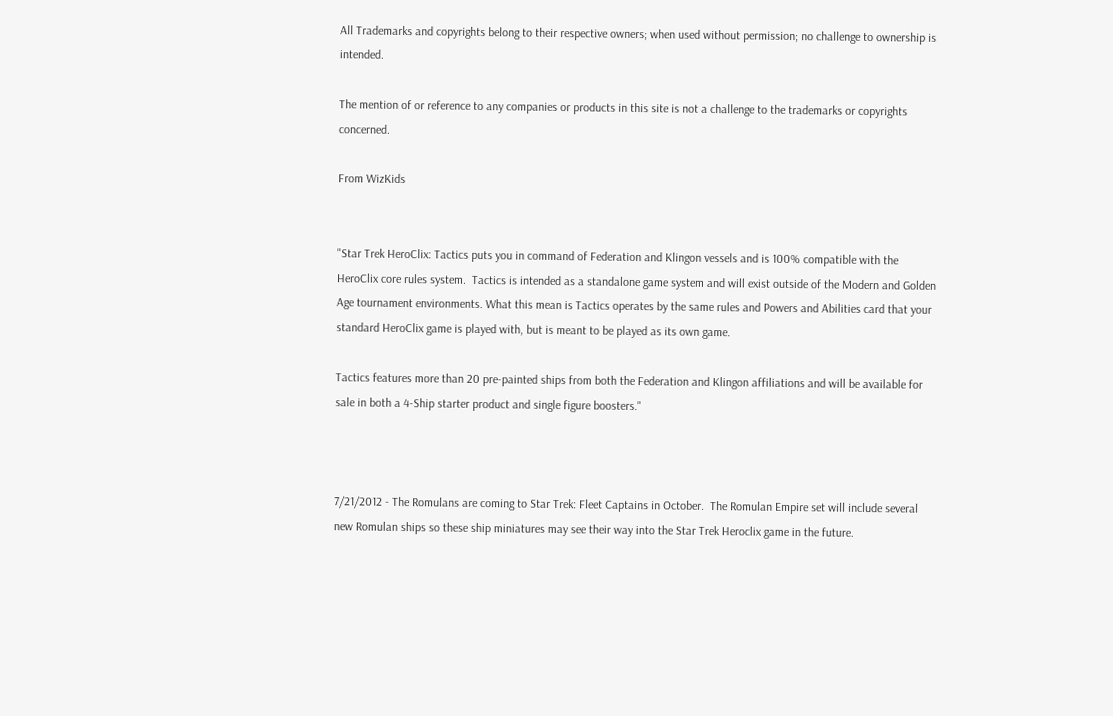All Trademarks and copyrights belong to their respective owners; when used without permission; no challenge to ownership is intended.

The mention of or reference to any companies or products in this site is not a challenge to the trademarks or copyrights concerned.

From WizKids


"Star Trek HeroClix: Tactics puts you in command of Federation and Klingon vessels and is 100% compatible with the HeroClix core rules system.  Tactics is intended as a standalone game system and will exist outside of the Modern and Golden Age tournament environments. What this mean is Tactics operates by the same rules and Powers and Abilities card that your standard HeroClix game is played with, but is meant to be played as its own game.

Tactics features more than 20 pre-painted ships from both the Federation and Klingon affiliations and will be available for sale in both a 4-Ship starter product and single figure boosters."



7/21/2012 - The Romulans are coming to Star Trek: Fleet Captains in October.  The Romulan Empire set will include several new Romulan ships so these ship miniatures may see their way into the Star Trek Heroclix game in the future.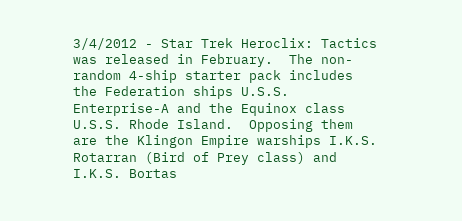3/4/2012 - Star Trek Heroclix: Tactics was released in February.  The non-random 4-ship starter pack includes the Federation ships U.S.S. Enterprise-A and the Equinox class U.S.S. Rhode Island.  Opposing them are the Klingon Empire warships I.K.S. Rotarran (Bird of Prey class) and I.K.S. Bortas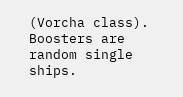(Vorcha class).  Boosters are random single ships.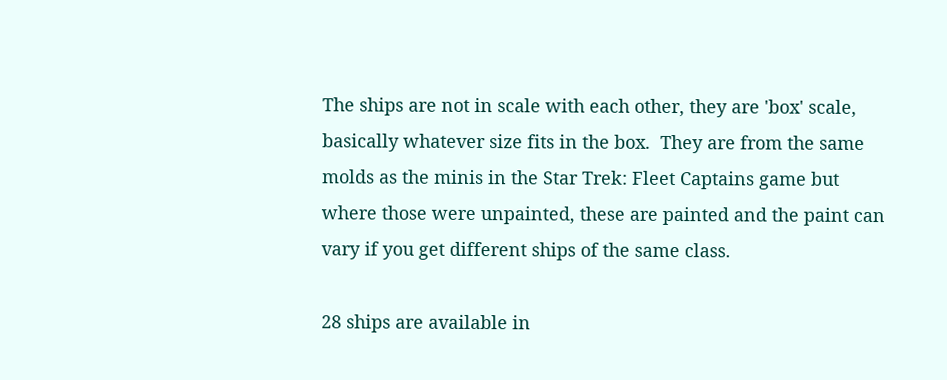The ships are not in scale with each other, they are 'box' scale, basically whatever size fits in the box.  They are from the same molds as the minis in the Star Trek: Fleet Captains game but where those were unpainted, these are painted and the paint can vary if you get different ships of the same class.

28 ships are available in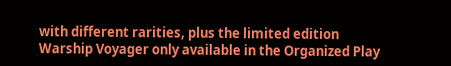with different rarities, plus the limited edition Warship Voyager only available in the Organized Play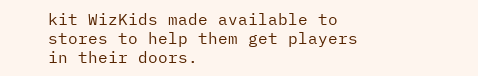kit WizKids made available to stores to help them get players in their doors.